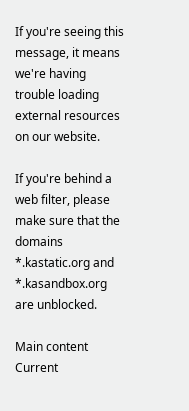If you're seeing this message, it means we're having trouble loading external resources on our website.

If you're behind a web filter, please make sure that the domains *.kastatic.org and *.kasandbox.org are unblocked.

Main content
Current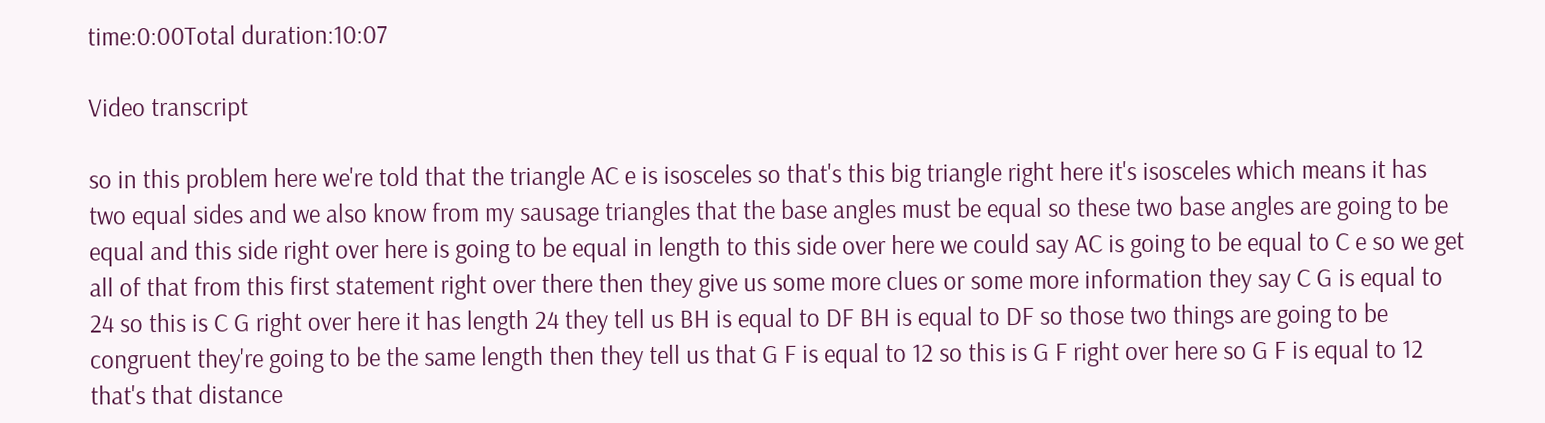time:0:00Total duration:10:07

Video transcript

so in this problem here we're told that the triangle AC e is isosceles so that's this big triangle right here it's isosceles which means it has two equal sides and we also know from my sausage triangles that the base angles must be equal so these two base angles are going to be equal and this side right over here is going to be equal in length to this side over here we could say AC is going to be equal to C e so we get all of that from this first statement right over there then they give us some more clues or some more information they say C G is equal to 24 so this is C G right over here it has length 24 they tell us BH is equal to DF BH is equal to DF so those two things are going to be congruent they're going to be the same length then they tell us that G F is equal to 12 so this is G F right over here so G F is equal to 12 that's that distance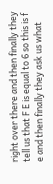right over there and then finally they tell us that F E is equal to 6 so this is f e and then finally they ask us what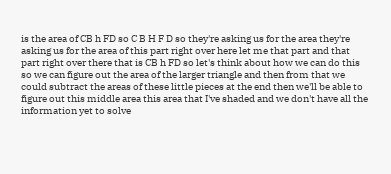is the area of CB h FD so C B H F D so they're asking us for the area they're asking us for the area of this part right over here let me that part and that part right over there that is CB h FD so let's think about how we can do this so we can figure out the area of the larger triangle and then from that we could subtract the areas of these little pieces at the end then we'll be able to figure out this middle area this area that I've shaded and we don't have all the information yet to solve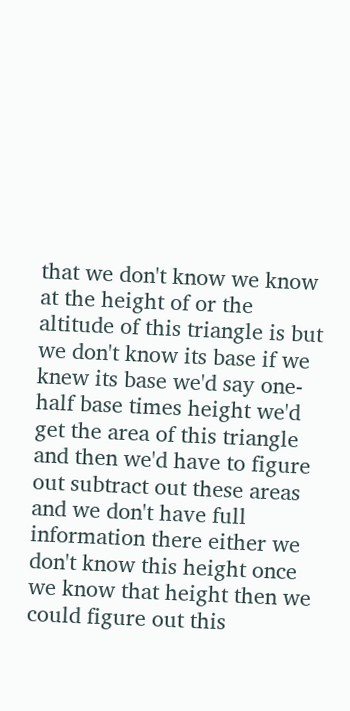that we don't know we know at the height of or the altitude of this triangle is but we don't know its base if we knew its base we'd say one-half base times height we'd get the area of this triangle and then we'd have to figure out subtract out these areas and we don't have full information there either we don't know this height once we know that height then we could figure out this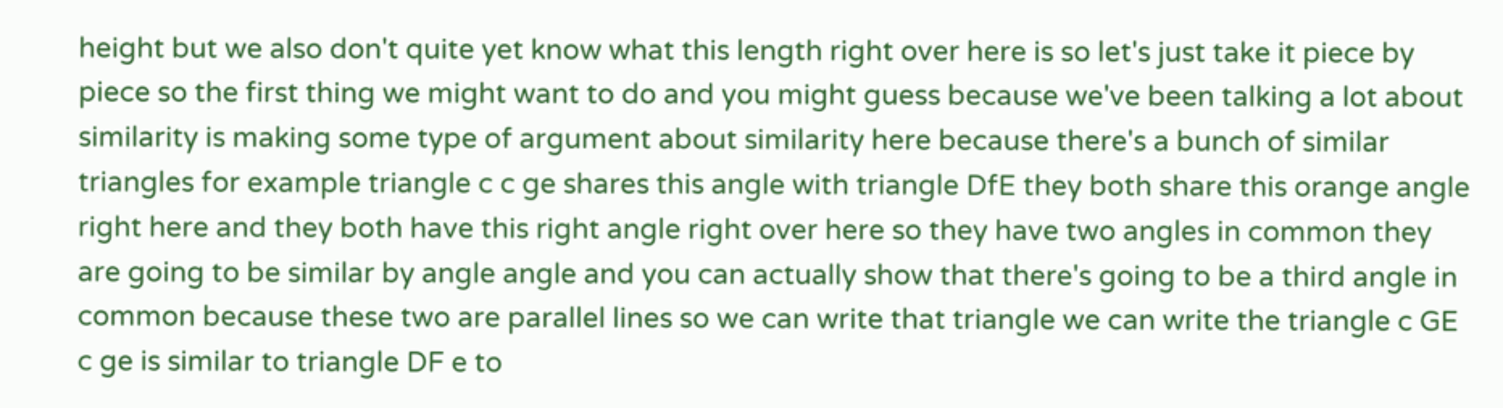height but we also don't quite yet know what this length right over here is so let's just take it piece by piece so the first thing we might want to do and you might guess because we've been talking a lot about similarity is making some type of argument about similarity here because there's a bunch of similar triangles for example triangle c c ge shares this angle with triangle DfE they both share this orange angle right here and they both have this right angle right over here so they have two angles in common they are going to be similar by angle angle and you can actually show that there's going to be a third angle in common because these two are parallel lines so we can write that triangle we can write the triangle c GE c ge is similar to triangle DF e to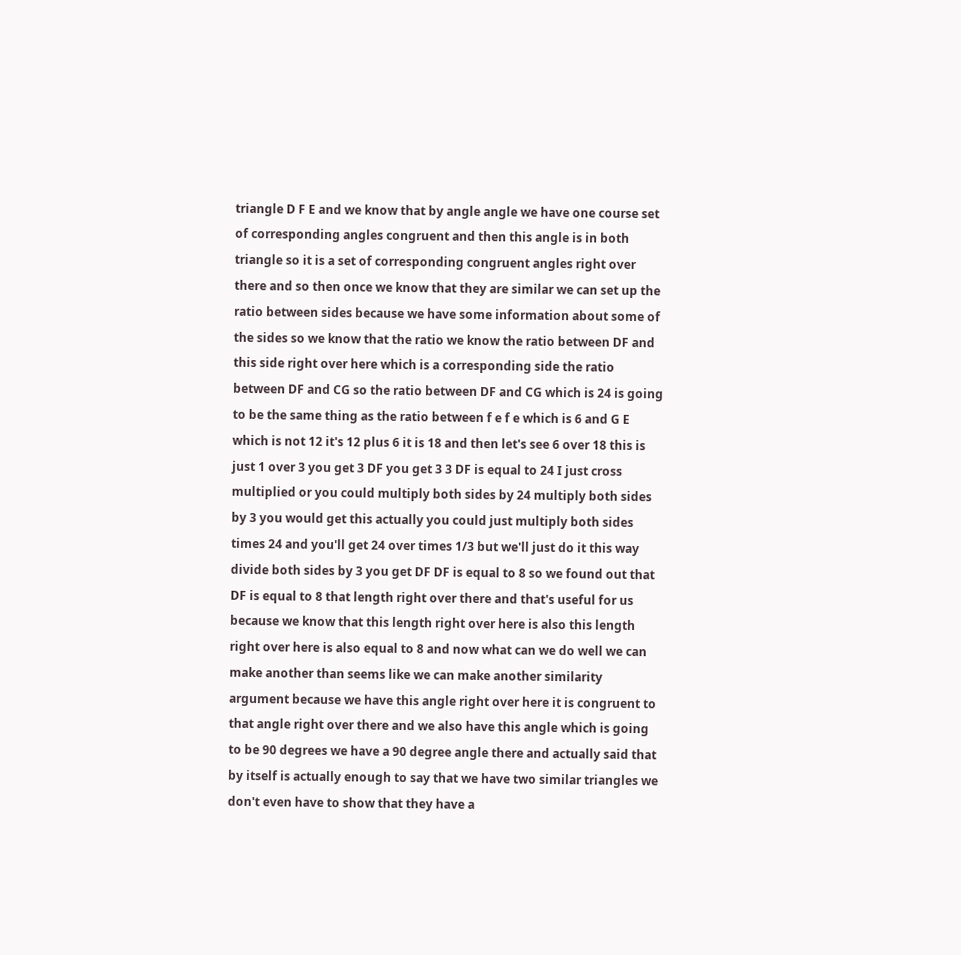triangle D F E and we know that by angle angle we have one course set of corresponding angles congruent and then this angle is in both triangle so it is a set of corresponding congruent angles right over there and so then once we know that they are similar we can set up the ratio between sides because we have some information about some of the sides so we know that the ratio we know the ratio between DF and this side right over here which is a corresponding side the ratio between DF and CG so the ratio between DF and CG which is 24 is going to be the same thing as the ratio between f e f e which is 6 and G E which is not 12 it's 12 plus 6 it is 18 and then let's see 6 over 18 this is just 1 over 3 you get 3 DF you get 3 3 DF is equal to 24 I just cross multiplied or you could multiply both sides by 24 multiply both sides by 3 you would get this actually you could just multiply both sides times 24 and you'll get 24 over times 1/3 but we'll just do it this way divide both sides by 3 you get DF DF is equal to 8 so we found out that DF is equal to 8 that length right over there and that's useful for us because we know that this length right over here is also this length right over here is also equal to 8 and now what can we do well we can make another than seems like we can make another similarity argument because we have this angle right over here it is congruent to that angle right over there and we also have this angle which is going to be 90 degrees we have a 90 degree angle there and actually said that by itself is actually enough to say that we have two similar triangles we don't even have to show that they have a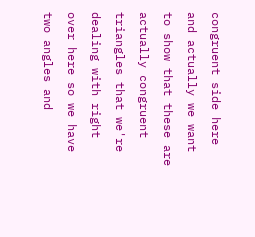congruent side here and actually we want to show that these are actually congruent triangles that we're dealing with right over here so we have two angles and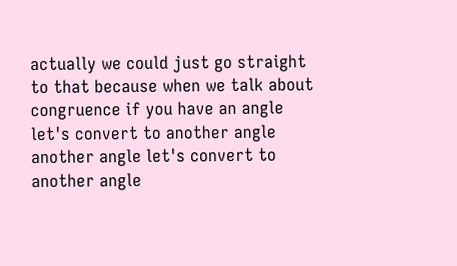actually we could just go straight to that because when we talk about congruence if you have an angle let's convert to another angle another angle let's convert to another angle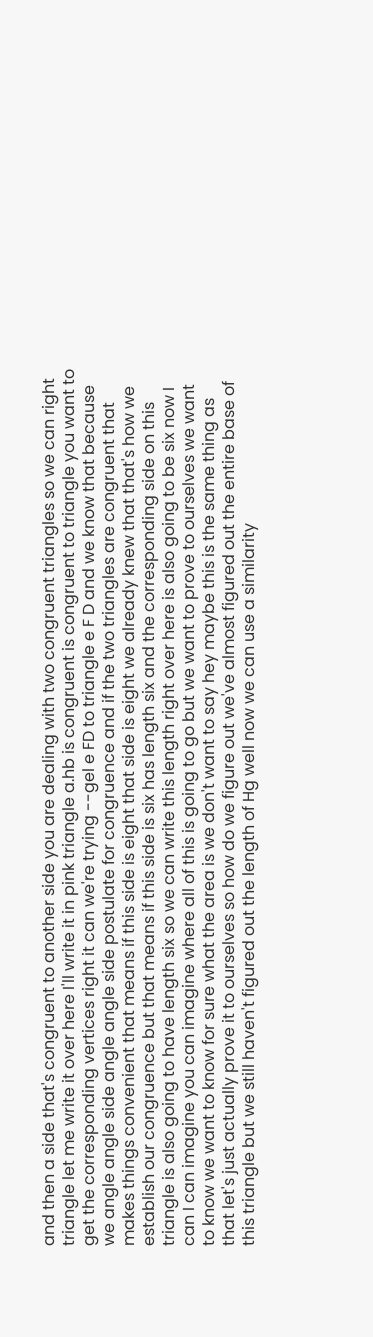and then a side that's congruent to another side you are dealing with two congruent triangles so we can right triangle let me write it over here I'll write it in pink triangle a.hb is congruent is congruent to triangle you want to get the corresponding vertices right it can we're trying --gel e FD to triangle e F D and we know that because we angle angle side angle angle side postulate for congruence and if the two triangles are congruent that makes things convenient that means if this side is eight that side is eight we already knew that that's how we establish our congruence but that means if this side is six has length six and the corresponding side on this triangle is also going to have length six so we can write this length right over here is also going to be six now I can I can imagine you can imagine where all of this is going to go but we want to prove to ourselves we want to know we want to know for sure what the area is we don't want to say hey maybe this is the same thing as that let's just actually prove it to ourselves so how do we figure out we've almost figured out the entire base of this triangle but we still haven't figured out the length of Hg well now we can use a similarity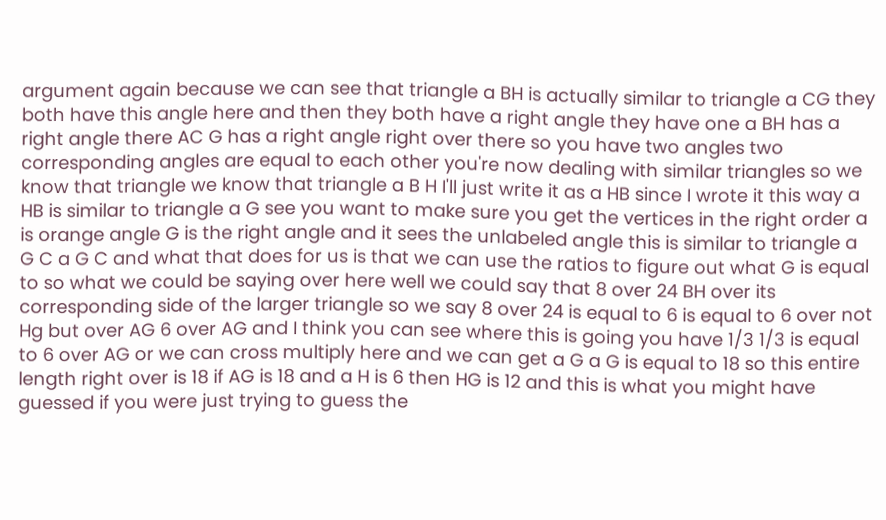argument again because we can see that triangle a BH is actually similar to triangle a CG they both have this angle here and then they both have a right angle they have one a BH has a right angle there AC G has a right angle right over there so you have two angles two corresponding angles are equal to each other you're now dealing with similar triangles so we know that triangle we know that triangle a B H I'll just write it as a HB since I wrote it this way a HB is similar to triangle a G see you want to make sure you get the vertices in the right order a is orange angle G is the right angle and it sees the unlabeled angle this is similar to triangle a G C a G C and what that does for us is that we can use the ratios to figure out what G is equal to so what we could be saying over here well we could say that 8 over 24 BH over its corresponding side of the larger triangle so we say 8 over 24 is equal to 6 is equal to 6 over not Hg but over AG 6 over AG and I think you can see where this is going you have 1/3 1/3 is equal to 6 over AG or we can cross multiply here and we can get a G a G is equal to 18 so this entire length right over is 18 if AG is 18 and a H is 6 then HG is 12 and this is what you might have guessed if you were just trying to guess the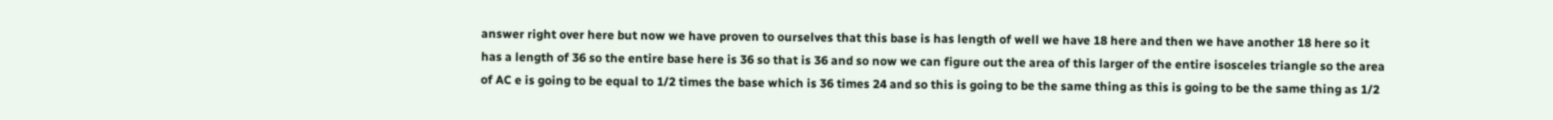answer right over here but now we have proven to ourselves that this base is has length of well we have 18 here and then we have another 18 here so it has a length of 36 so the entire base here is 36 so that is 36 and so now we can figure out the area of this larger of the entire isosceles triangle so the area of AC e is going to be equal to 1/2 times the base which is 36 times 24 and so this is going to be the same thing as this is going to be the same thing as 1/2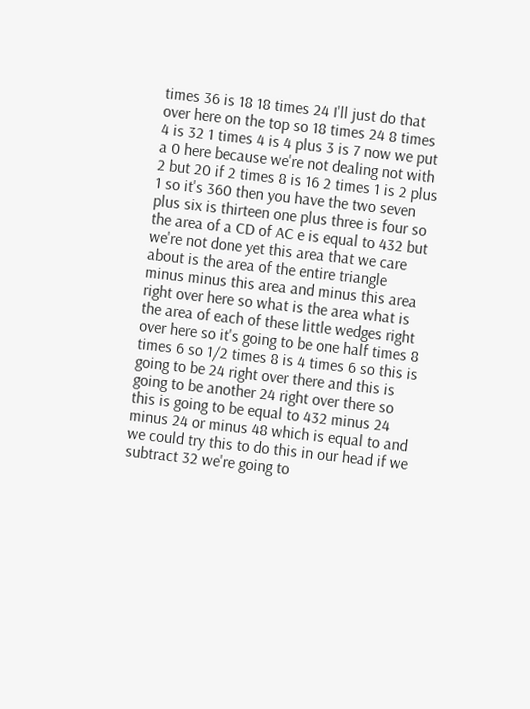times 36 is 18 18 times 24 I'll just do that over here on the top so 18 times 24 8 times 4 is 32 1 times 4 is 4 plus 3 is 7 now we put a 0 here because we're not dealing not with 2 but 20 if 2 times 8 is 16 2 times 1 is 2 plus 1 so it's 360 then you have the two seven plus six is thirteen one plus three is four so the area of a CD of AC e is equal to 432 but we're not done yet this area that we care about is the area of the entire triangle minus minus this area and minus this area right over here so what is the area what is the area of each of these little wedges right over here so it's going to be one half times 8 times 6 so 1/2 times 8 is 4 times 6 so this is going to be 24 right over there and this is going to be another 24 right over there so this is going to be equal to 432 minus 24 minus 24 or minus 48 which is equal to and we could try this to do this in our head if we subtract 32 we're going to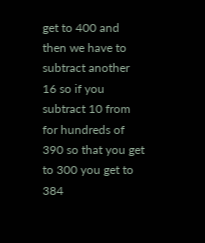get to 400 and then we have to subtract another 16 so if you subtract 10 from for hundreds of 390 so that you get to 300 you get to 384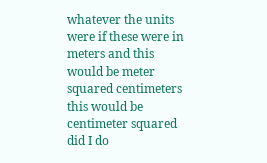whatever the units were if these were in meters and this would be meter squared centimeters this would be centimeter squared did I do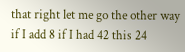that right let me go the other way if I add 8 if I had 42 this 24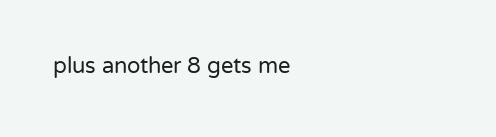plus another 8 gets me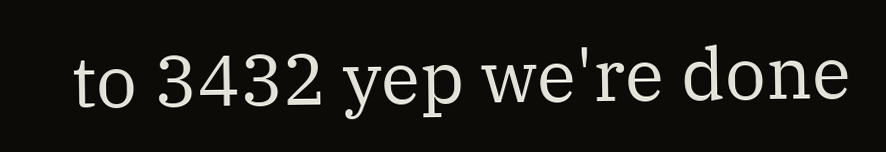to 3432 yep we're done